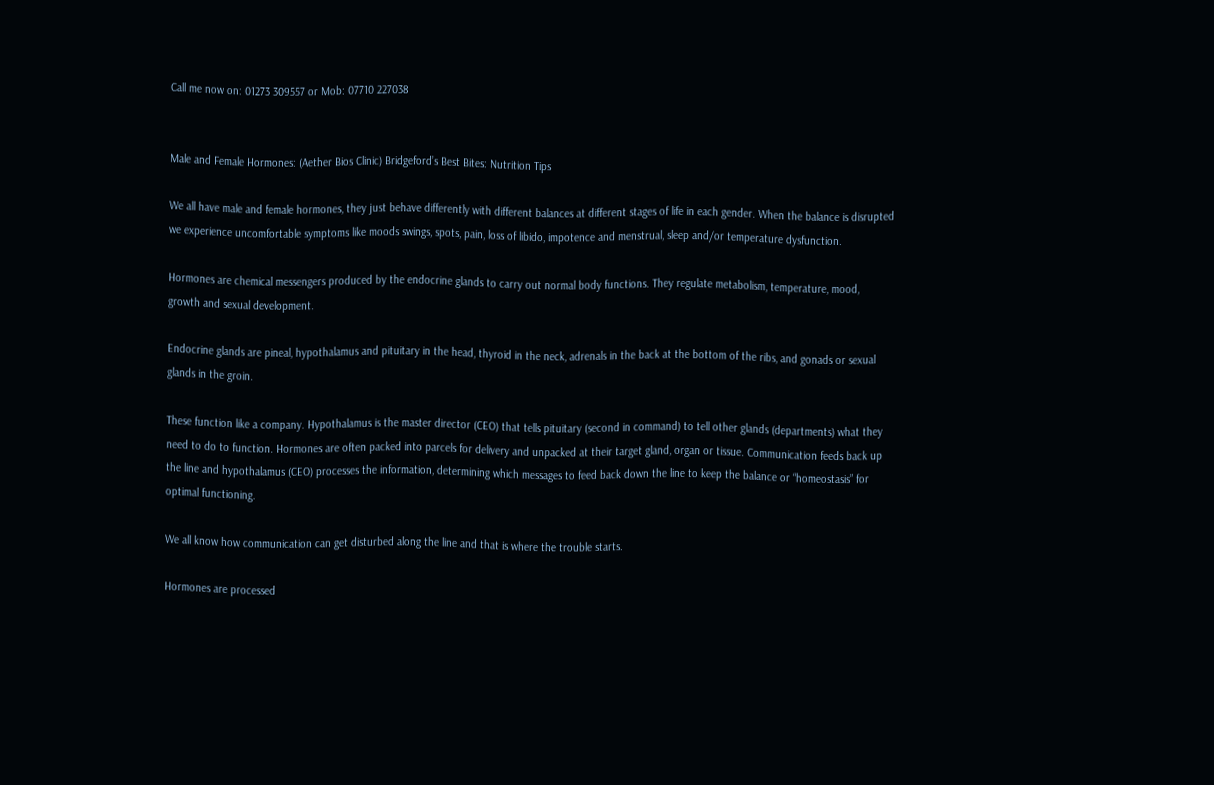Call me now on: 01273 309557 or Mob: 07710 227038


Male and Female Hormones: (Aether Bios Clinic) Bridgeford’s Best Bites: Nutrition Tips

We all have male and female hormones, they just behave differently with different balances at different stages of life in each gender. When the balance is disrupted we experience uncomfortable symptoms like moods swings, spots, pain, loss of libido, impotence and menstrual, sleep and/or temperature dysfunction.

Hormones are chemical messengers produced by the endocrine glands to carry out normal body functions. They regulate metabolism, temperature, mood, growth and sexual development.

Endocrine glands are pineal, hypothalamus and pituitary in the head, thyroid in the neck, adrenals in the back at the bottom of the ribs, and gonads or sexual  glands in the groin.

These function like a company. Hypothalamus is the master director (CEO) that tells pituitary (second in command) to tell other glands (departments) what they need to do to function. Hormones are often packed into parcels for delivery and unpacked at their target gland, organ or tissue. Communication feeds back up the line and hypothalamus (CEO) processes the information, determining which messages to feed back down the line to keep the balance or “homeostasis” for optimal functioning.

We all know how communication can get disturbed along the line and that is where the trouble starts.

Hormones are processed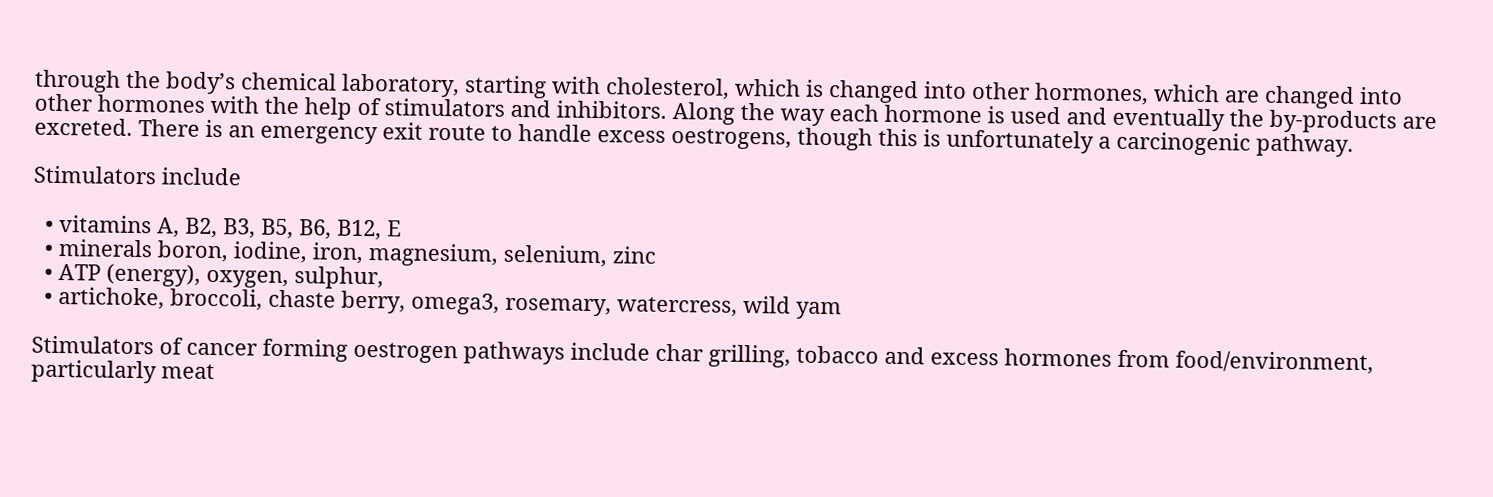through the body’s chemical laboratory, starting with cholesterol, which is changed into other hormones, which are changed into other hormones with the help of stimulators and inhibitors. Along the way each hormone is used and eventually the by-products are excreted. There is an emergency exit route to handle excess oestrogens, though this is unfortunately a carcinogenic pathway.

Stimulators include

  • vitamins A, B2, B3, B5, B6, B12, E
  • minerals boron, iodine, iron, magnesium, selenium, zinc
  • ATP (energy), oxygen, sulphur,
  • artichoke, broccoli, chaste berry, omega3, rosemary, watercress, wild yam

Stimulators of cancer forming oestrogen pathways include char grilling, tobacco and excess hormones from food/environment, particularly meat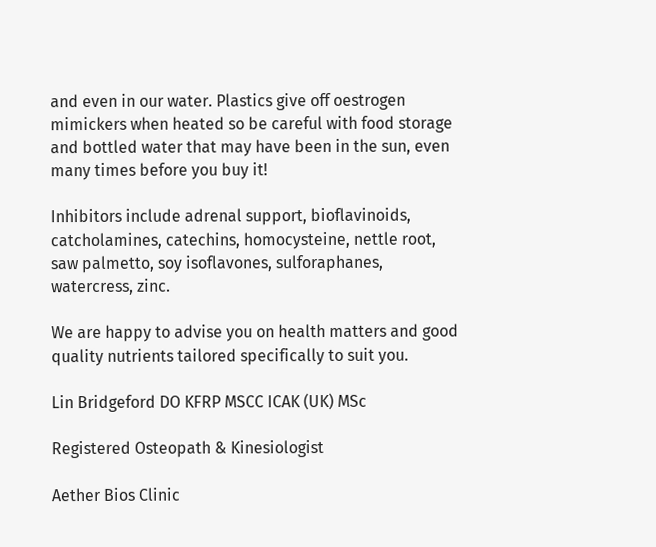and even in our water. Plastics give off oestrogen mimickers when heated so be careful with food storage and bottled water that may have been in the sun, even many times before you buy it!

Inhibitors include adrenal support, bioflavinoids, catcholamines, catechins, homocysteine, nettle root, saw palmetto, soy isoflavones, sulforaphanes, watercress, zinc.

We are happy to advise you on health matters and good quality nutrients tailored specifically to suit you.

Lin Bridgeford DO KFRP MSCC ICAK (UK) MSc

Registered Osteopath & Kinesiologist

Aether Bios Clinic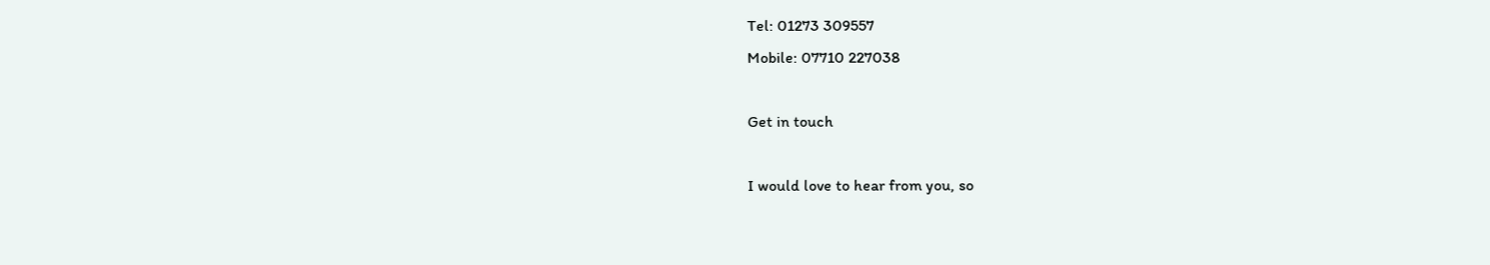Tel: 01273 309557
Mobile: 07710 227038

Get in touch

I would love to hear from you, so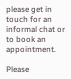please get in touch for an informal chat or to book an appointment.

Please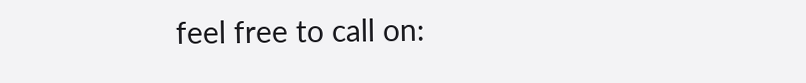feel free to call on: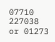07710 227038 or 01273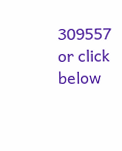309557 or click below